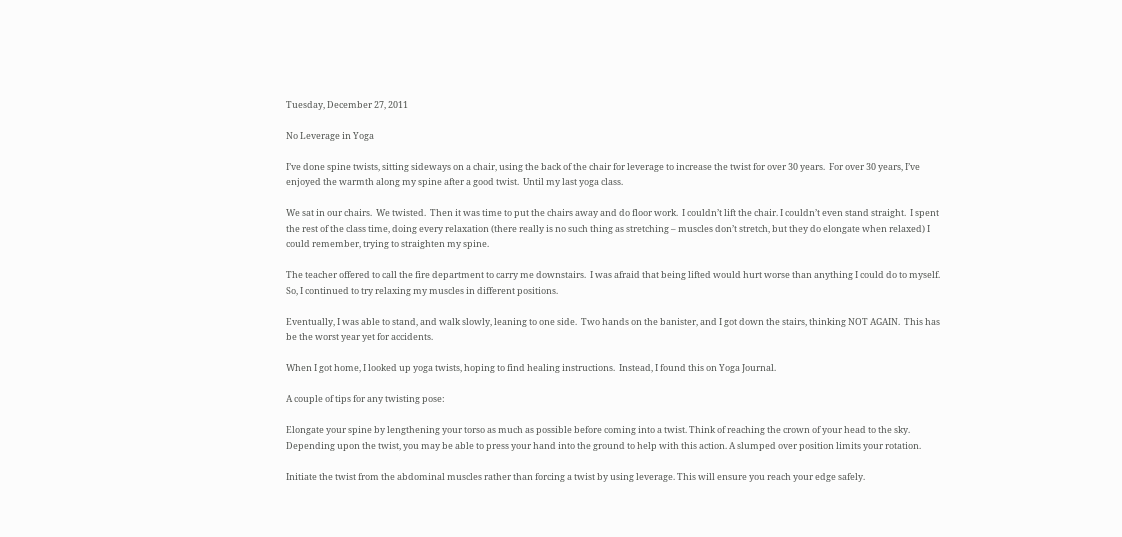Tuesday, December 27, 2011

No Leverage in Yoga

I’ve done spine twists, sitting sideways on a chair, using the back of the chair for leverage to increase the twist for over 30 years.  For over 30 years, I’ve enjoyed the warmth along my spine after a good twist.  Until my last yoga class.

We sat in our chairs.  We twisted.  Then it was time to put the chairs away and do floor work.  I couldn’t lift the chair. I couldn’t even stand straight.  I spent the rest of the class time, doing every relaxation (there really is no such thing as stretching – muscles don’t stretch, but they do elongate when relaxed) I could remember, trying to straighten my spine.

The teacher offered to call the fire department to carry me downstairs.  I was afraid that being lifted would hurt worse than anything I could do to myself. So, I continued to try relaxing my muscles in different positions.

Eventually, I was able to stand, and walk slowly, leaning to one side.  Two hands on the banister, and I got down the stairs, thinking NOT AGAIN.  This has be the worst year yet for accidents.

When I got home, I looked up yoga twists, hoping to find healing instructions.  Instead, I found this on Yoga Journal.

A couple of tips for any twisting pose:

Elongate your spine by lengthening your torso as much as possible before coming into a twist. Think of reaching the crown of your head to the sky. Depending upon the twist, you may be able to press your hand into the ground to help with this action. A slumped over position limits your rotation.

Initiate the twist from the abdominal muscles rather than forcing a twist by using leverage. This will ensure you reach your edge safely.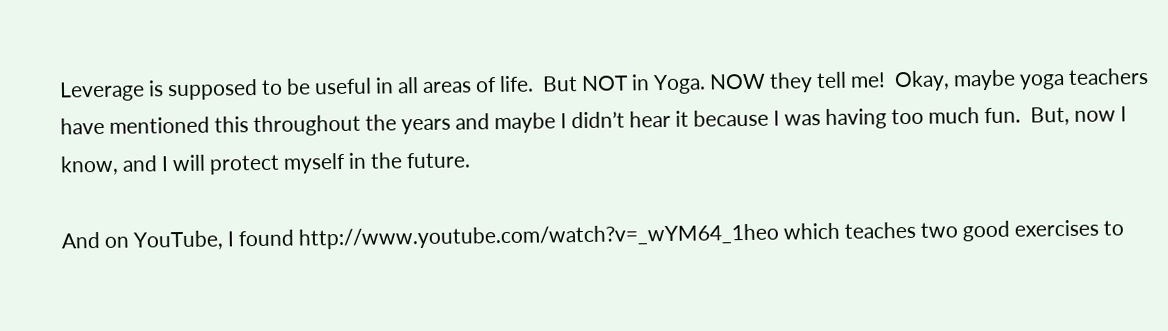Leverage is supposed to be useful in all areas of life.  But NOT in Yoga. NOW they tell me!  Okay, maybe yoga teachers have mentioned this throughout the years and maybe I didn’t hear it because I was having too much fun.  But, now I know, and I will protect myself in the future.

And on YouTube, I found http://www.youtube.com/watch?v=_wYM64_1heo which teaches two good exercises to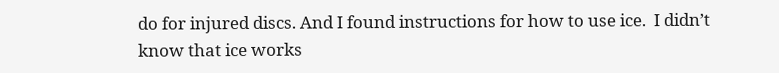do for injured discs. And I found instructions for how to use ice.  I didn’t know that ice works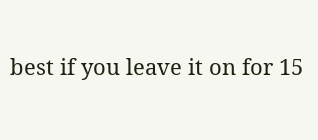best if you leave it on for 15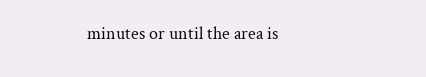minutes or until the area is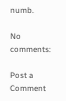numb.

No comments:

Post a Comment